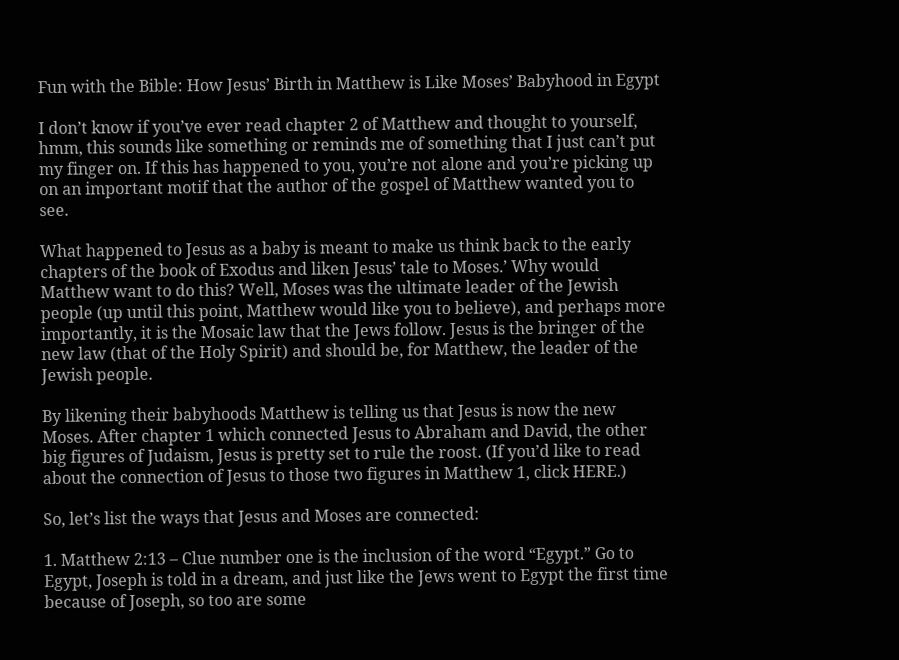Fun with the Bible: How Jesus’ Birth in Matthew is Like Moses’ Babyhood in Egypt

I don’t know if you’ve ever read chapter 2 of Matthew and thought to yourself, hmm, this sounds like something or reminds me of something that I just can’t put my finger on. If this has happened to you, you’re not alone and you’re picking up on an important motif that the author of the gospel of Matthew wanted you to see.

What happened to Jesus as a baby is meant to make us think back to the early chapters of the book of Exodus and liken Jesus’ tale to Moses.’ Why would Matthew want to do this? Well, Moses was the ultimate leader of the Jewish people (up until this point, Matthew would like you to believe), and perhaps more importantly, it is the Mosaic law that the Jews follow. Jesus is the bringer of the new law (that of the Holy Spirit) and should be, for Matthew, the leader of the Jewish people.

By likening their babyhoods Matthew is telling us that Jesus is now the new Moses. After chapter 1 which connected Jesus to Abraham and David, the other big figures of Judaism, Jesus is pretty set to rule the roost. (If you’d like to read about the connection of Jesus to those two figures in Matthew 1, click HERE.)

So, let’s list the ways that Jesus and Moses are connected:

1. Matthew 2:13 – Clue number one is the inclusion of the word “Egypt.” Go to Egypt, Joseph is told in a dream, and just like the Jews went to Egypt the first time because of Joseph, so too are some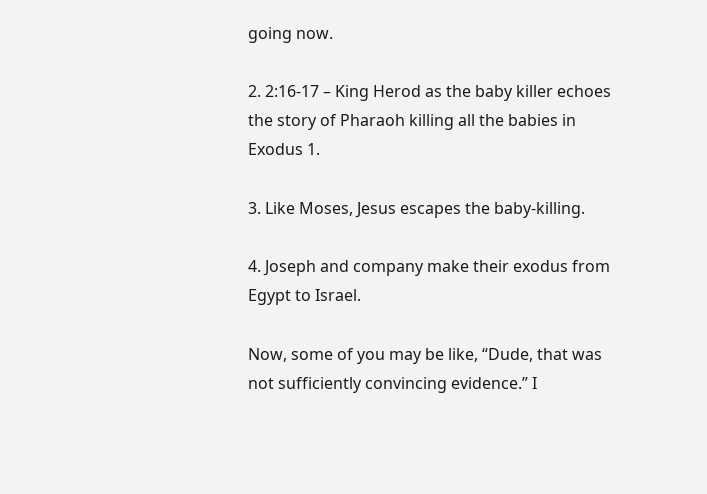going now.

2. 2:16-17 – King Herod as the baby killer echoes the story of Pharaoh killing all the babies in Exodus 1.

3. Like Moses, Jesus escapes the baby-killing.

4. Joseph and company make their exodus from Egypt to Israel.

Now, some of you may be like, “Dude, that was not sufficiently convincing evidence.” I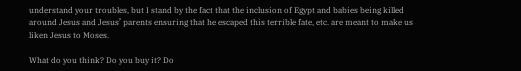understand your troubles, but I stand by the fact that the inclusion of Egypt and babies being killed around Jesus and Jesus’ parents ensuring that he escaped this terrible fate, etc. are meant to make us liken Jesus to Moses.

What do you think? Do you buy it? Do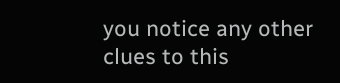you notice any other clues to this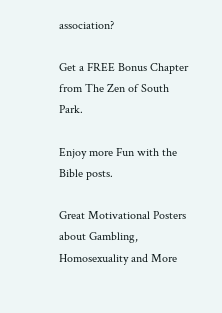association?

Get a FREE Bonus Chapter from The Zen of South Park.

Enjoy more Fun with the Bible posts.

Great Motivational Posters about Gambling, Homosexuality and More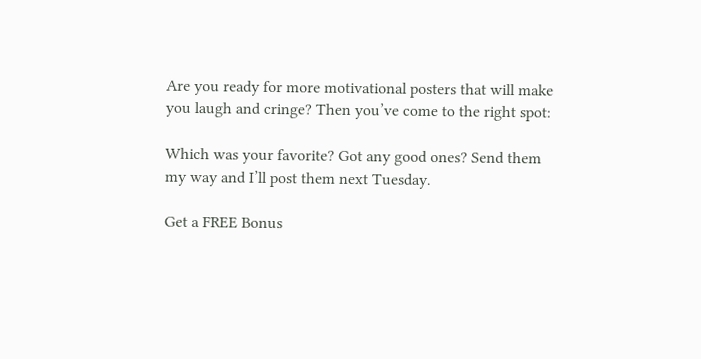Are you ready for more motivational posters that will make you laugh and cringe? Then you’ve come to the right spot:

Which was your favorite? Got any good ones? Send them my way and I’ll post them next Tuesday.

Get a FREE Bonus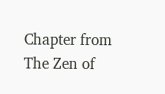Chapter from The Zen of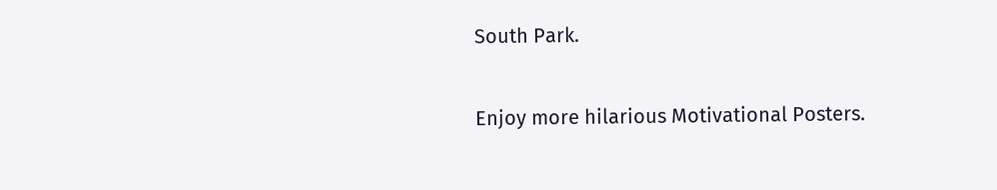South Park.

Enjoy more hilarious Motivational Posters.